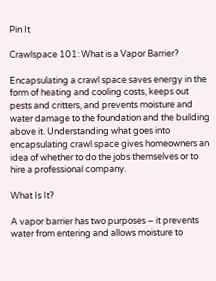Pin It

Crawlspace 101: What is a Vapor Barrier?

Encapsulating a crawl space saves energy in the form of heating and cooling costs, keeps out pests and critters, and prevents moisture and water damage to the foundation and the building above it. Understanding what goes into encapsulating crawl space gives homeowners an idea of whether to do the jobs themselves or to hire a professional company.

What Is It?

A vapor barrier has two purposes – it prevents water from entering and allows moisture to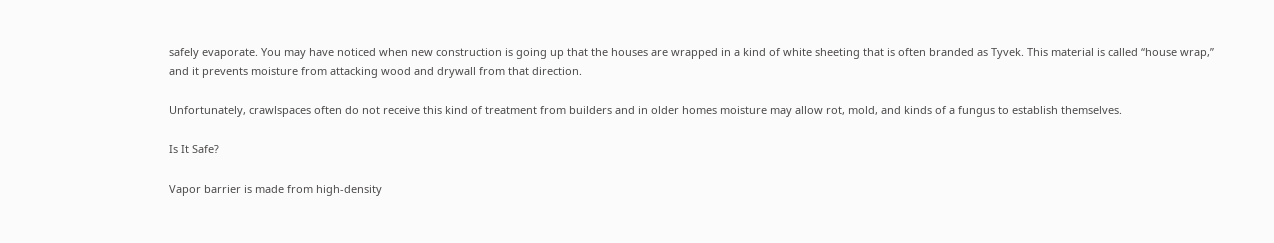safely evaporate. You may have noticed when new construction is going up that the houses are wrapped in a kind of white sheeting that is often branded as Tyvek. This material is called “house wrap,” and it prevents moisture from attacking wood and drywall from that direction.

Unfortunately, crawlspaces often do not receive this kind of treatment from builders and in older homes moisture may allow rot, mold, and kinds of a fungus to establish themselves.

Is It Safe?

Vapor barrier is made from high-density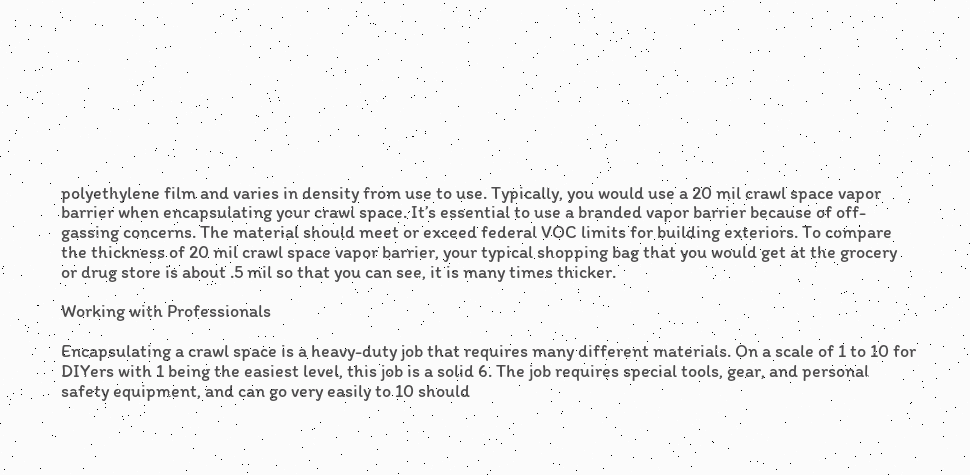polyethylene film and varies in density from use to use. Typically, you would use a 20 mil crawl space vapor barrier when encapsulating your crawl space. It’s essential to use a branded vapor barrier because of off-gassing concerns. The material should meet or exceed federal VOC limits for building exteriors. To compare the thickness of 20 mil crawl space vapor barrier, your typical shopping bag that you would get at the grocery or drug store is about .5 mil so that you can see, it is many times thicker.

Working with Professionals

Encapsulating a crawl space is a heavy-duty job that requires many different materials. On a scale of 1 to 10 for DIYers with 1 being the easiest level, this job is a solid 6. The job requires special tools, gear, and personal safety equipment, and can go very easily to 10 should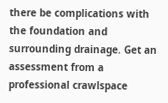there be complications with the foundation and surrounding drainage. Get an assessment from a professional crawlspace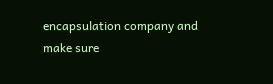encapsulation company and make sure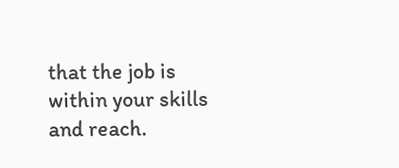that the job is within your skills and reach.